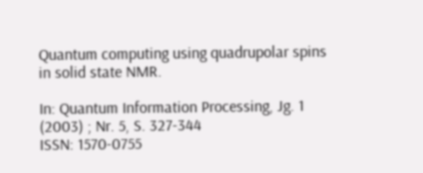Quantum computing using quadrupolar spins in solid state NMR.

In: Quantum Information Processing, Jg. 1 (2003) ; Nr. 5, S. 327-344
ISSN: 1570-0755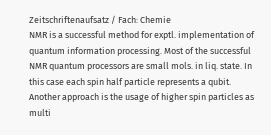Zeitschriftenaufsatz / Fach: Chemie
NMR is a successful method for exptl. implementation of quantum information processing. Most of the successful NMR quantum processors are small mols. in liq. state. In this case each spin half particle represents a qubit. Another approach is the usage of higher spin particles as multi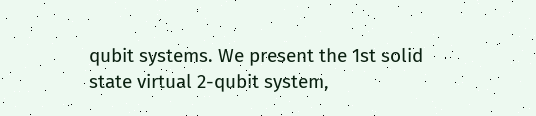qubit systems. We present the 1st solid state virtual 2-qubit system,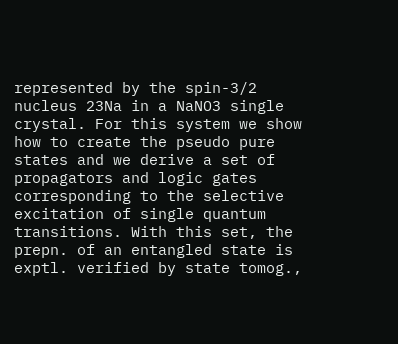represented by the spin-3/2 nucleus 23Na in a NaNO3 single crystal. For this system we show how to create the pseudo pure states and we derive a set of propagators and logic gates corresponding to the selective excitation of single quantum transitions. With this set, the prepn. of an entangled state is exptl. verified by state tomog.,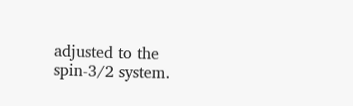adjusted to the spin-3/2 system.